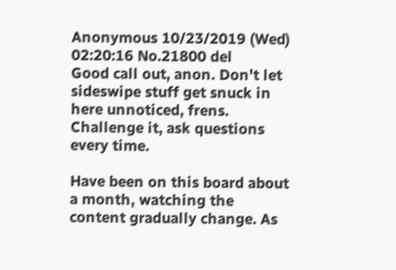Anonymous 10/23/2019 (Wed) 02:20:16 No.21800 del
Good call out, anon. Don't let sideswipe stuff get snuck in here unnoticed, frens. Challenge it, ask questions every time.

Have been on this board about a month, watching the content gradually change. As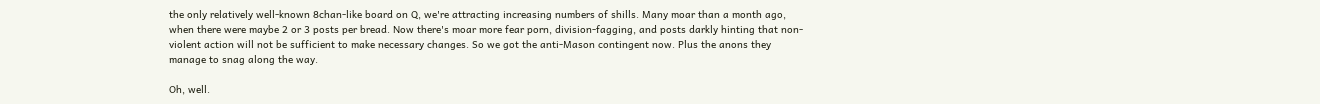the only relatively well-known 8chan-like board on Q, we're attracting increasing numbers of shills. Many moar than a month ago, when there were maybe 2 or 3 posts per bread. Now there's moar more fear porn, division-fagging, and posts darkly hinting that non-violent action will not be sufficient to make necessary changes. So we got the anti-Mason contingent now. Plus the anons they manage to snag along the way.

Oh, well.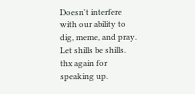Doesn't interfere with our ability to dig, meme, and pray.
Let shills be shills.
thx again for speaking up.